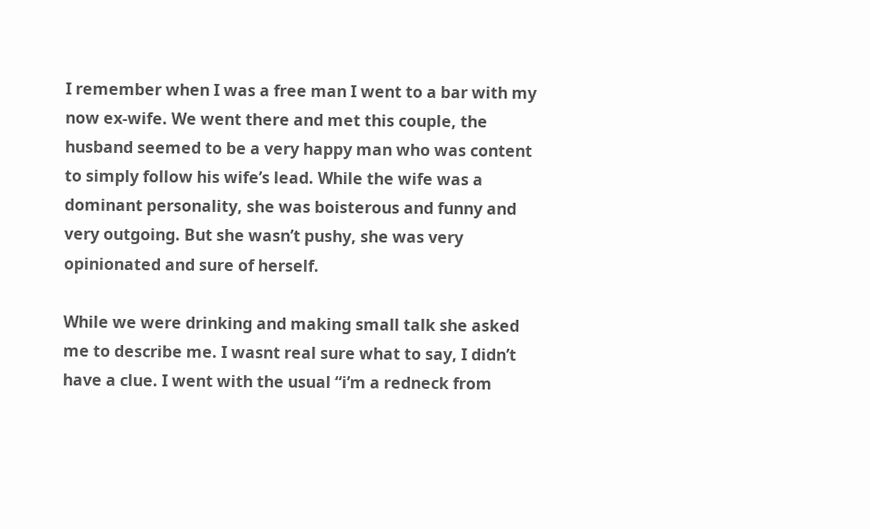I remember when I was a free man I went to a bar with my now ex-wife. We went there and met this couple, the husband seemed to be a very happy man who was content to simply follow his wife’s lead. While the wife was a dominant personality, she was boisterous and funny and very outgoing. But she wasn’t pushy, she was very opinionated and sure of herself.

While we were drinking and making small talk she asked me to describe me. I wasnt real sure what to say, I didn’t have a clue. I went with the usual “i’m a redneck from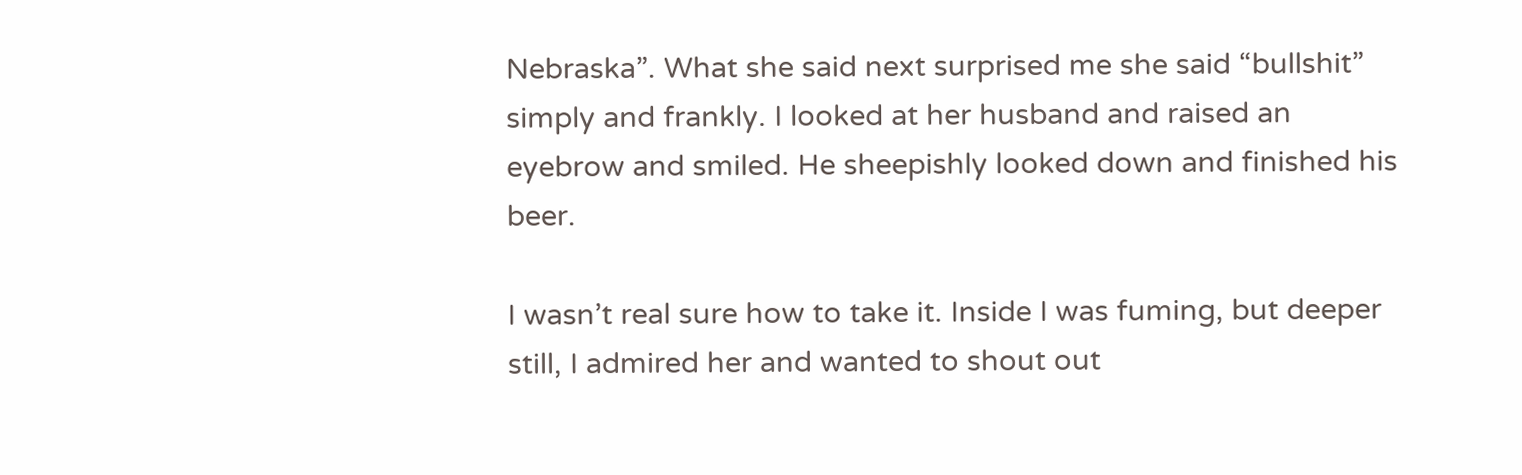Nebraska”. What she said next surprised me she said “bullshit” simply and frankly. I looked at her husband and raised an eyebrow and smiled. He sheepishly looked down and finished his beer.

I wasn’t real sure how to take it. Inside I was fuming, but deeper still, I admired her and wanted to shout out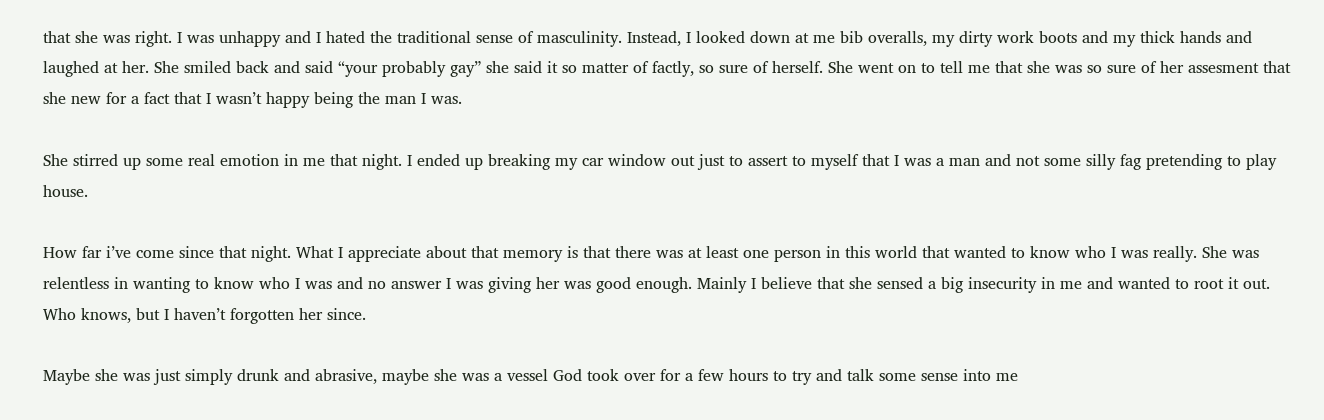that she was right. I was unhappy and I hated the traditional sense of masculinity. Instead, I looked down at me bib overalls, my dirty work boots and my thick hands and laughed at her. She smiled back and said “your probably gay” she said it so matter of factly, so sure of herself. She went on to tell me that she was so sure of her assesment that she new for a fact that I wasn’t happy being the man I was.

She stirred up some real emotion in me that night. I ended up breaking my car window out just to assert to myself that I was a man and not some silly fag pretending to play house.

How far i’ve come since that night. What I appreciate about that memory is that there was at least one person in this world that wanted to know who I was really. She was relentless in wanting to know who I was and no answer I was giving her was good enough. Mainly I believe that she sensed a big insecurity in me and wanted to root it out. Who knows, but I haven’t forgotten her since.

Maybe she was just simply drunk and abrasive, maybe she was a vessel God took over for a few hours to try and talk some sense into me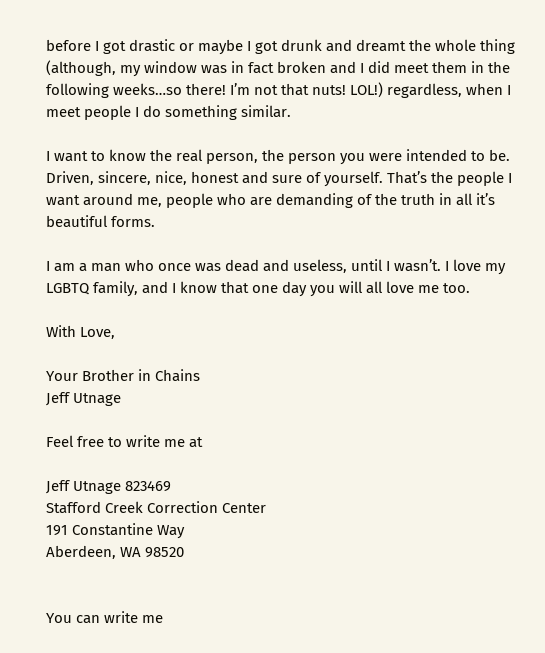before I got drastic or maybe I got drunk and dreamt the whole thing (although, my window was in fact broken and I did meet them in the following weeks…so there! I’m not that nuts! LOL!) regardless, when I meet people I do something similar.

I want to know the real person, the person you were intended to be. Driven, sincere, nice, honest and sure of yourself. That’s the people I want around me, people who are demanding of the truth in all it’s beautiful forms.

I am a man who once was dead and useless, until I wasn’t. I love my LGBTQ family, and I know that one day you will all love me too.

With Love,

Your Brother in Chains
Jeff Utnage

Feel free to write me at

Jeff Utnage 823469
Stafford Creek Correction Center
191 Constantine Way
Aberdeen, WA 98520


You can write me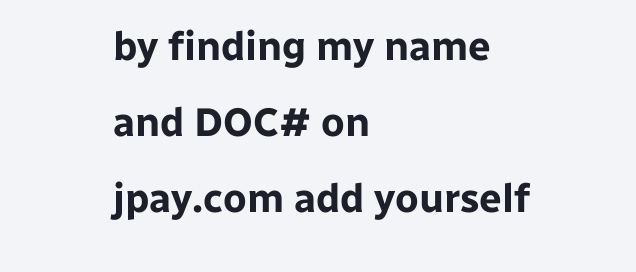by finding my name and DOC# on jpay.com add yourself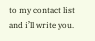to my contact list and i’ll write you.